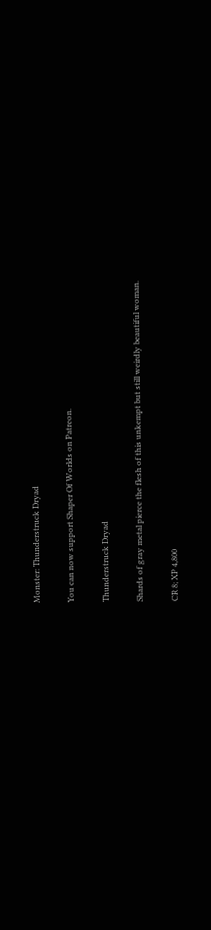Monster: Thunderstruck Dryad

You can now support Shaper Of Worlds on Patreon.

Thunderstruck Dryad

Shards of gray metal pierce the flesh of this unkempt but still weirdly beautiful woman.

CR 8; XP 4,800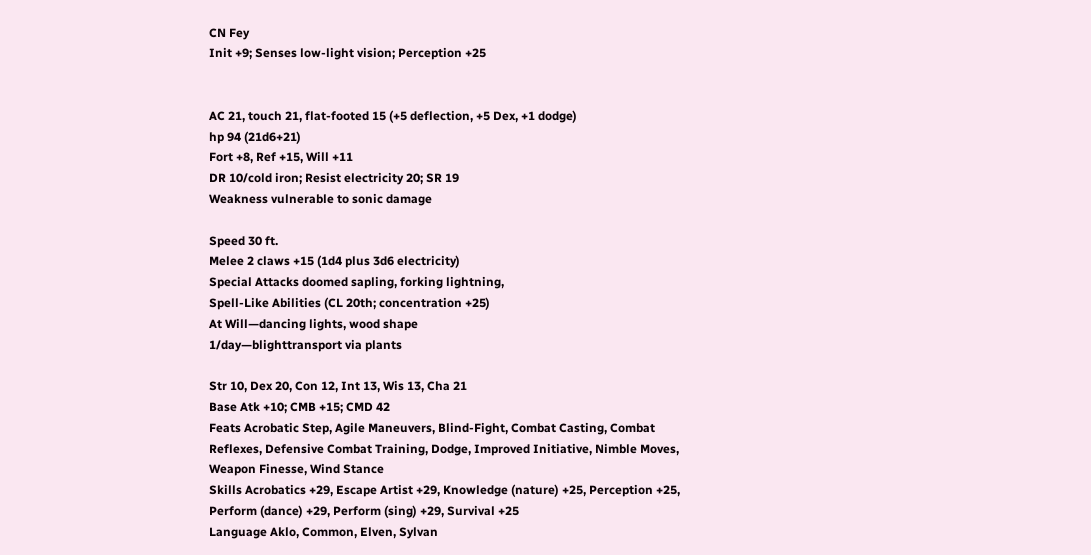CN Fey
Init +9; Senses low-light vision; Perception +25


AC 21, touch 21, flat-footed 15 (+5 deflection, +5 Dex, +1 dodge)
hp 94 (21d6+21)
Fort +8, Ref +15, Will +11
DR 10/cold iron; Resist electricity 20; SR 19
Weakness vulnerable to sonic damage

Speed 30 ft.
Melee 2 claws +15 (1d4 plus 3d6 electricity)
Special Attacks doomed sapling, forking lightning,
Spell-Like Abilities (CL 20th; concentration +25)
At Will—dancing lights, wood shape
1/day—blighttransport via plants

Str 10, Dex 20, Con 12, Int 13, Wis 13, Cha 21
Base Atk +10; CMB +15; CMD 42
Feats Acrobatic Step, Agile Maneuvers, Blind-Fight, Combat Casting, Combat Reflexes, Defensive Combat Training, Dodge, Improved Initiative, Nimble Moves, Weapon Finesse, Wind Stance
Skills Acrobatics +29, Escape Artist +29, Knowledge (nature) +25, Perception +25, Perform (dance) +29, Perform (sing) +29, Survival +25
Language Aklo, Common, Elven, Sylvan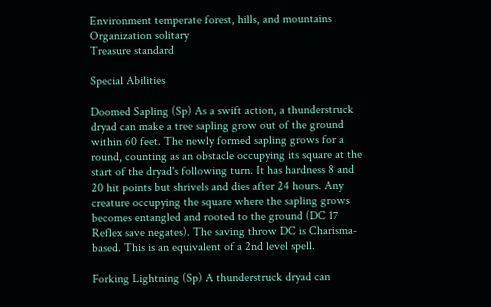Environment temperate forest, hills, and mountains
Organization solitary
Treasure standard

Special Abilities

Doomed Sapling (Sp) As a swift action, a thunderstruck dryad can make a tree sapling grow out of the ground within 60 feet. The newly formed sapling grows for a round, counting as an obstacle occupying its square at the start of the dryad's following turn. It has hardness 8 and 20 hit points but shrivels and dies after 24 hours. Any creature occupying the square where the sapling grows becomes entangled and rooted to the ground (DC 17 Reflex save negates). The saving throw DC is Charisma-based. This is an equivalent of a 2nd level spell.

Forking Lightning (Sp) A thunderstruck dryad can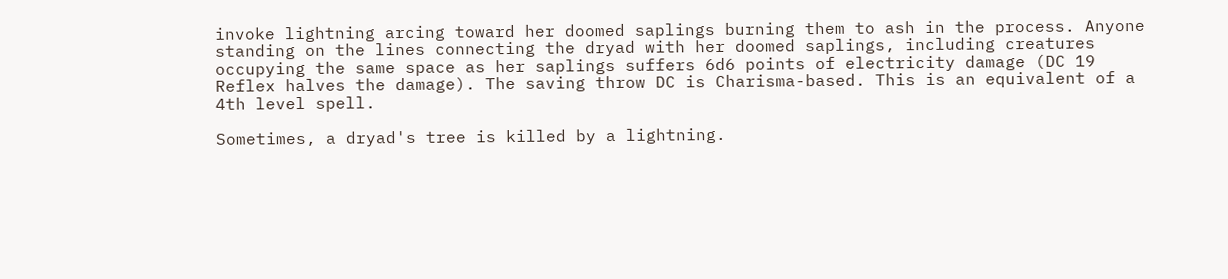invoke lightning arcing toward her doomed saplings burning them to ash in the process. Anyone standing on the lines connecting the dryad with her doomed saplings, including creatures occupying the same space as her saplings suffers 6d6 points of electricity damage (DC 19 Reflex halves the damage). The saving throw DC is Charisma-based. This is an equivalent of a 4th level spell.

Sometimes, a dryad's tree is killed by a lightning.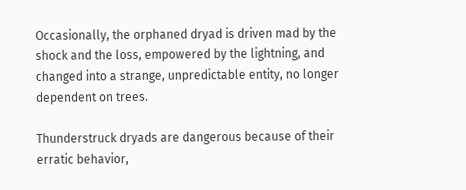Occasionally, the orphaned dryad is driven mad by the shock and the loss, empowered by the lightning, and changed into a strange, unpredictable entity, no longer dependent on trees.

Thunderstruck dryads are dangerous because of their erratic behavior,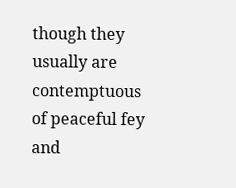though they usually are contemptuous of peaceful fey and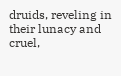druids, reveling in their lunacy and cruel,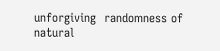unforgiving  randomness of natural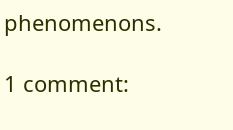phenomenons.

1 comment: